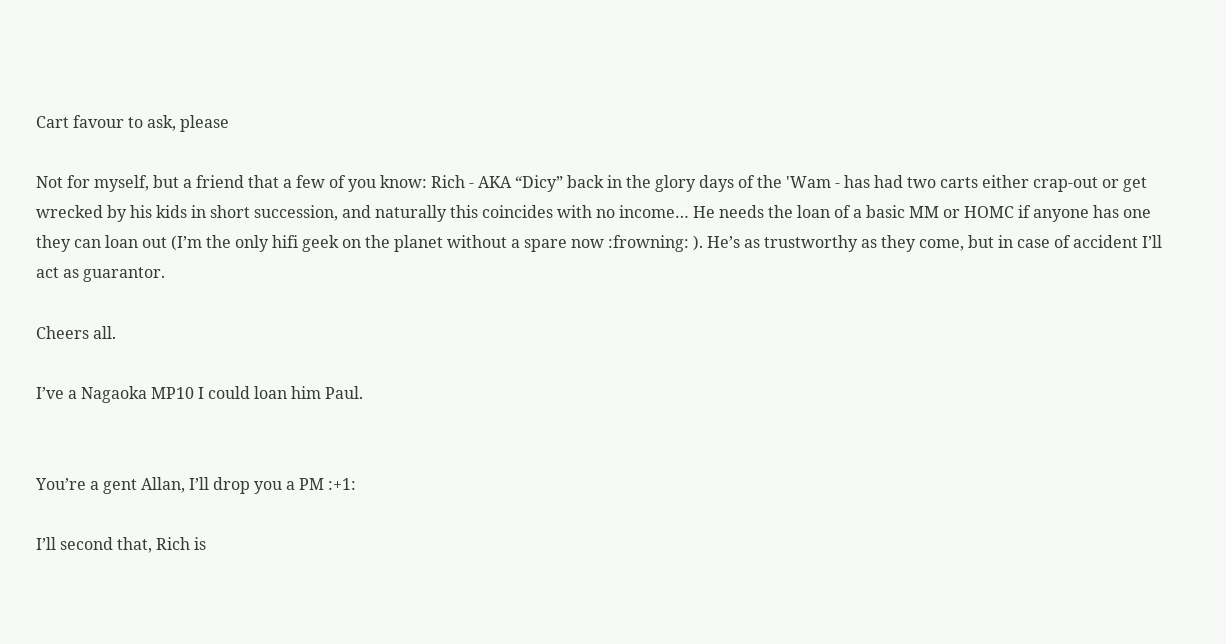Cart favour to ask, please

Not for myself, but a friend that a few of you know: Rich - AKA “Dicy” back in the glory days of the 'Wam - has had two carts either crap-out or get wrecked by his kids in short succession, and naturally this coincides with no income… He needs the loan of a basic MM or HOMC if anyone has one they can loan out (I’m the only hifi geek on the planet without a spare now :frowning: ). He’s as trustworthy as they come, but in case of accident I’ll act as guarantor.

Cheers all.

I’ve a Nagaoka MP10 I could loan him Paul.


You’re a gent Allan, I’ll drop you a PM :+1:

I’ll second that, Rich is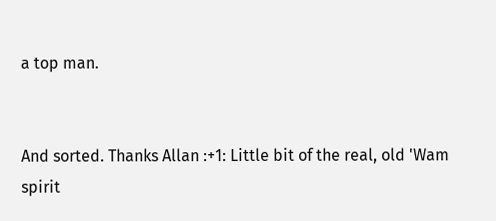a top man.


And sorted. Thanks Allan :+1: Little bit of the real, old 'Wam spirit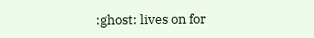:ghost: lives on for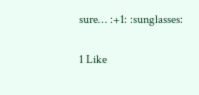sure… :+1: :sunglasses:

1 Like